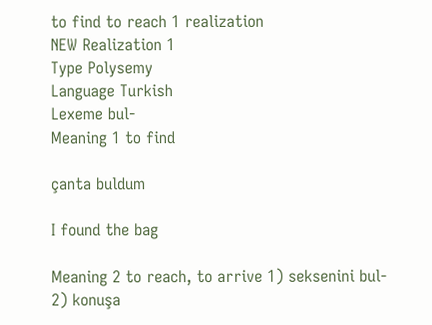to find to reach 1 realization
NEW Realization 1
Type Polysemy
Language Turkish
Lexeme bul-
Meaning 1 to find

çanta buldum

I found the bag

Meaning 2 to reach, to arrive 1) seksenini bul-
2) konuşa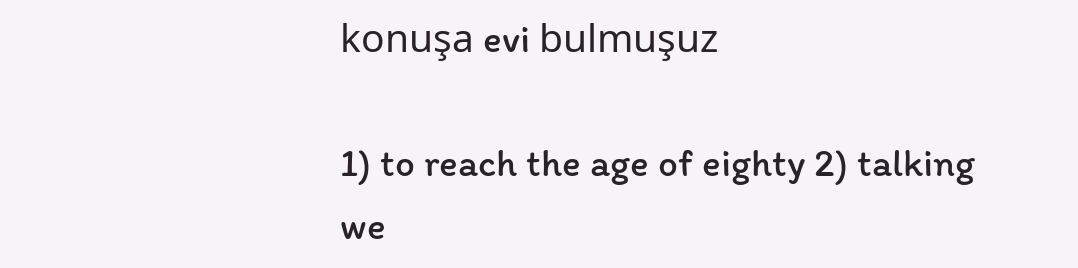konuşa evi bulmuşuz

1) to reach the age of eighty 2) talking we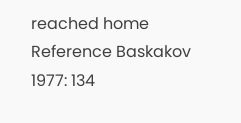reached home
Reference Baskakov 1977: 134